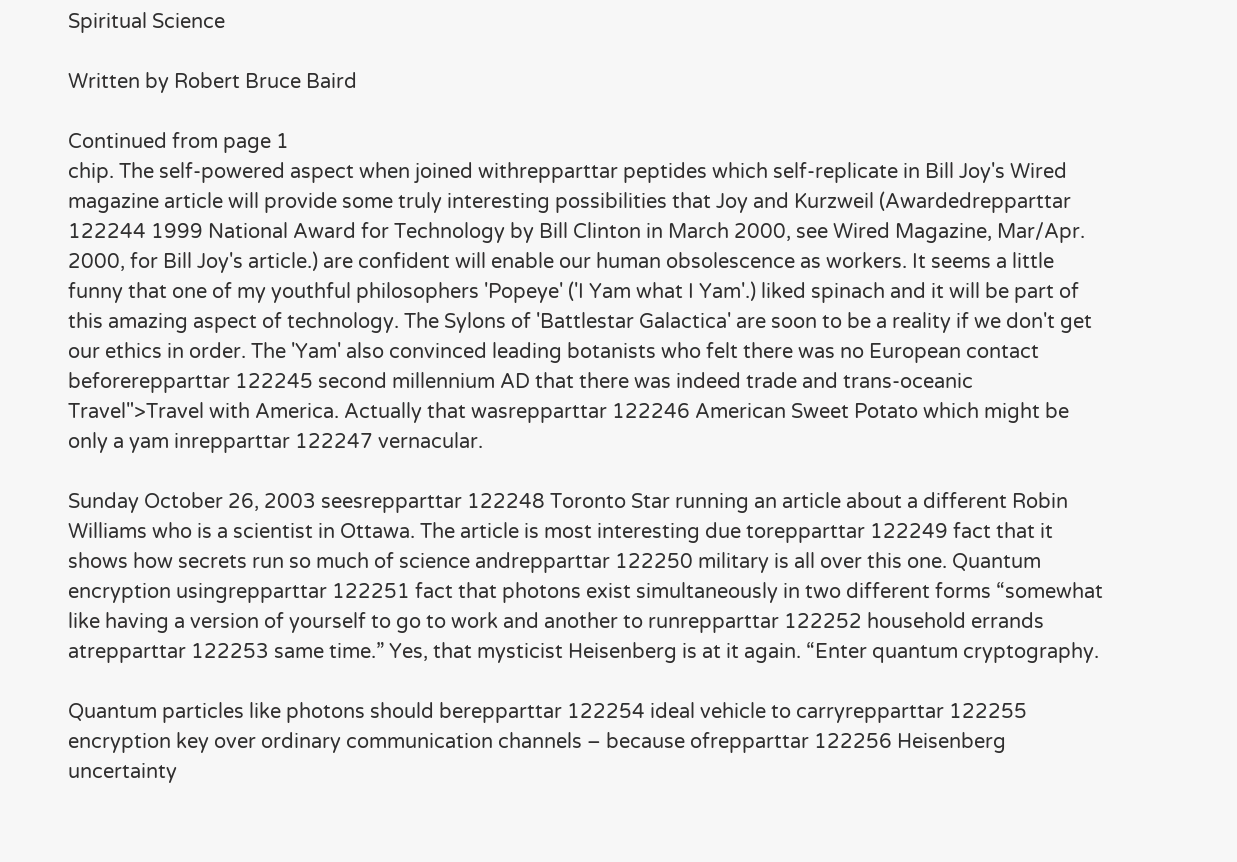Spiritual Science

Written by Robert Bruce Baird

Continued from page 1
chip. The self-powered aspect when joined withrepparttar peptides which self-replicate in Bill Joy's Wired magazine article will provide some truly interesting possibilities that Joy and Kurzweil (Awardedrepparttar 122244 1999 National Award for Technology by Bill Clinton in March 2000, see Wired Magazine, Mar/Apr. 2000, for Bill Joy's article.) are confident will enable our human obsolescence as workers. It seems a little funny that one of my youthful philosophers 'Popeye' ('I Yam what I Yam'.) liked spinach and it will be part of this amazing aspect of technology. The Sylons of 'Battlestar Galactica' are soon to be a reality if we don't get our ethics in order. The 'Yam' also convinced leading botanists who felt there was no European contact beforerepparttar 122245 second millennium AD that there was indeed trade and trans-oceanic Travel">Travel with America. Actually that wasrepparttar 122246 American Sweet Potato which might be only a yam inrepparttar 122247 vernacular.

Sunday October 26, 2003 seesrepparttar 122248 Toronto Star running an article about a different Robin Williams who is a scientist in Ottawa. The article is most interesting due torepparttar 122249 fact that it shows how secrets run so much of science andrepparttar 122250 military is all over this one. Quantum encryption usingrepparttar 122251 fact that photons exist simultaneously in two different forms “somewhat like having a version of yourself to go to work and another to runrepparttar 122252 household errands atrepparttar 122253 same time.” Yes, that mysticist Heisenberg is at it again. “Enter quantum cryptography.

Quantum particles like photons should berepparttar 122254 ideal vehicle to carryrepparttar 122255 encryption key over ordinary communication channels – because ofrepparttar 122256 Heisenberg uncertainty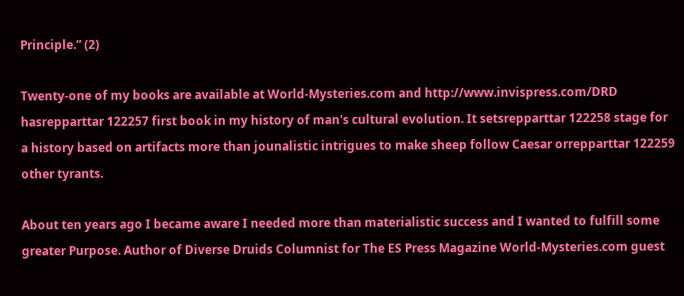Principle.” (2)

Twenty-one of my books are available at World-Mysteries.com and http://www.invispress.com/DRD hasrepparttar 122257 first book in my history of man's cultural evolution. It setsrepparttar 122258 stage for a history based on artifacts more than jounalistic intrigues to make sheep follow Caesar orrepparttar 122259 other tyrants.

About ten years ago I became aware I needed more than materialistic success and I wanted to fulfill some greater Purpose. Author of Diverse Druids Columnist for The ES Press Magazine World-Mysteries.com guest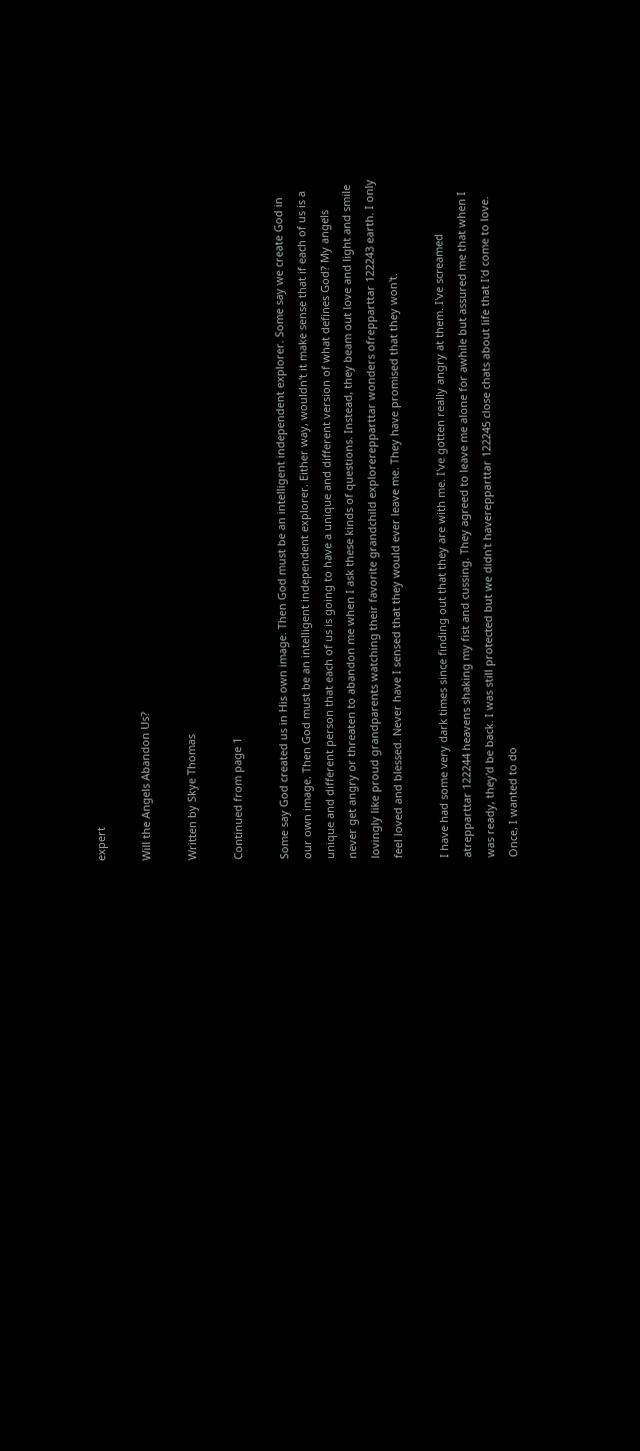expert

Will the Angels Abandon Us?

Written by Skye Thomas

Continued from page 1

Some say God created us in His own image. Then God must be an intelligent independent explorer. Some say we create God in our own image. Then God must be an intelligent independent explorer. Either way, wouldn't it make sense that if each of us is a unique and different person that each of us is going to have a unique and different version of what defines God? My angels never get angry or threaten to abandon me when I ask these kinds of questions. Instead, they beam out love and light and smile lovingly like proud grandparents watching their favorite grandchild explorerepparttar wonders ofrepparttar 122243 earth. I only feel loved and blessed. Never have I sensed that they would ever leave me. They have promised that they won't.

I have had some very dark times since finding out that they are with me. I've gotten really angry at them. I've screamed atrepparttar 122244 heavens shaking my fist and cussing. They agreed to leave me alone for awhile but assured me that when I was ready, they'd be back. I was still protected but we didn't haverepparttar 122245 close chats about life that I'd come to love. Once, I wanted to do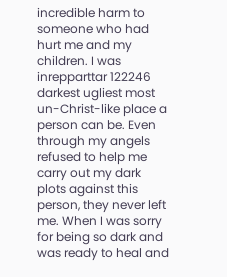incredible harm to someone who had hurt me and my children. I was inrepparttar 122246 darkest ugliest most un-Christ-like place a person can be. Even through my angels refused to help me carry out my dark plots against this person, they never left me. When I was sorry for being so dark and was ready to heal and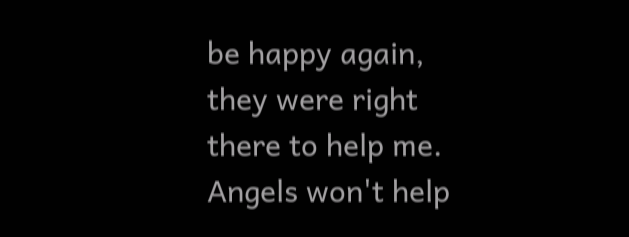be happy again, they were right there to help me. Angels won't help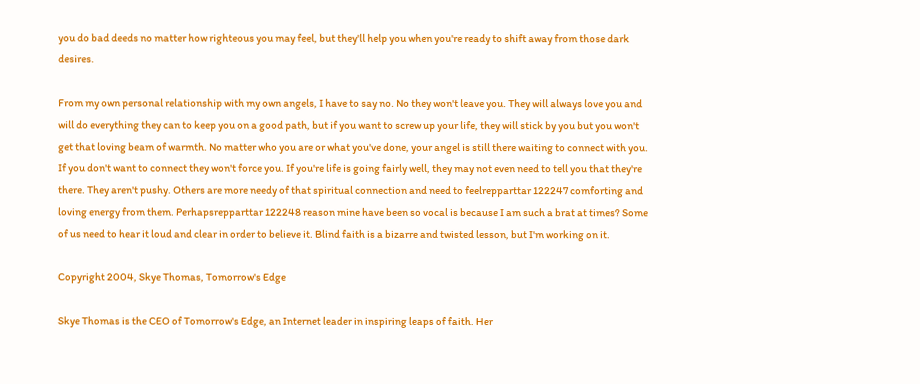you do bad deeds no matter how righteous you may feel, but they'll help you when you're ready to shift away from those dark desires.

From my own personal relationship with my own angels, I have to say no. No they won't leave you. They will always love you and will do everything they can to keep you on a good path, but if you want to screw up your life, they will stick by you but you won't get that loving beam of warmth. No matter who you are or what you've done, your angel is still there waiting to connect with you. If you don't want to connect they won't force you. If you're life is going fairly well, they may not even need to tell you that they're there. They aren't pushy. Others are more needy of that spiritual connection and need to feelrepparttar 122247 comforting and loving energy from them. Perhapsrepparttar 122248 reason mine have been so vocal is because I am such a brat at times? Some of us need to hear it loud and clear in order to believe it. Blind faith is a bizarre and twisted lesson, but I'm working on it.

Copyright 2004, Skye Thomas, Tomorrow's Edge

Skye Thomas is the CEO of Tomorrow's Edge, an Internet leader in inspiring leaps of faith. Her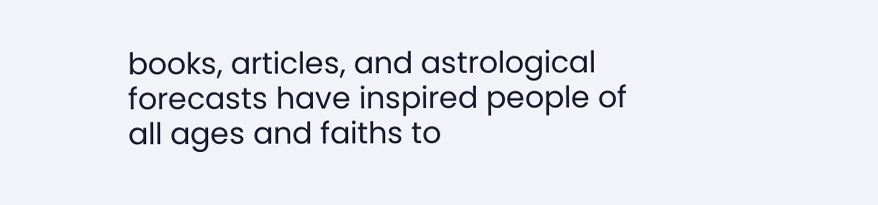books, articles, and astrological forecasts have inspired people of all ages and faiths to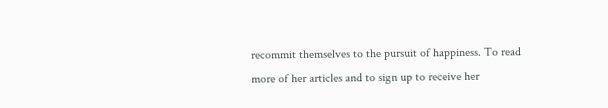recommit themselves to the pursuit of happiness. To read more of her articles and to sign up to receive her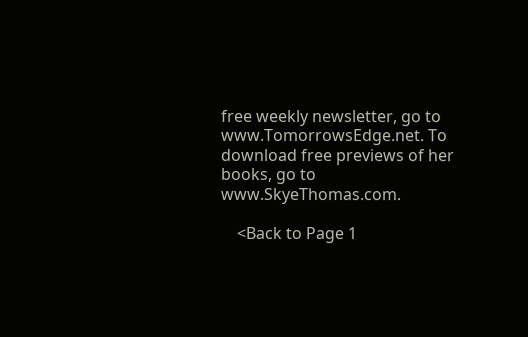free weekly newsletter, go to www.TomorrowsEdge.net. To download free previews of her books, go to www.SkyeThomas.com.

    <Back to Page 1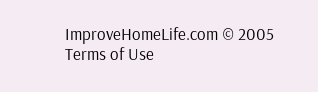ImproveHomeLife.com © 2005
Terms of Use